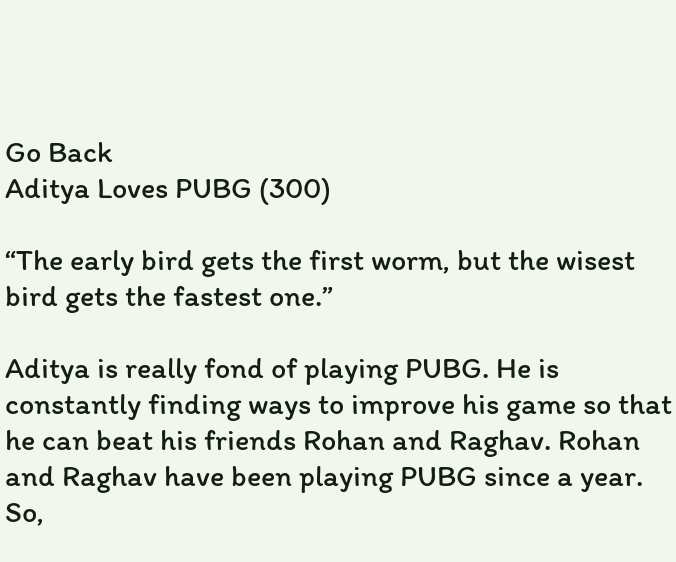Go Back
Aditya Loves PUBG (300)

“The early bird gets the first worm, but the wisest bird gets the fastest one.”

Aditya is really fond of playing PUBG. He is constantly finding ways to improve his game so that he can beat his friends Rohan and Raghav. Rohan and Raghav have been playing PUBG since a year. So,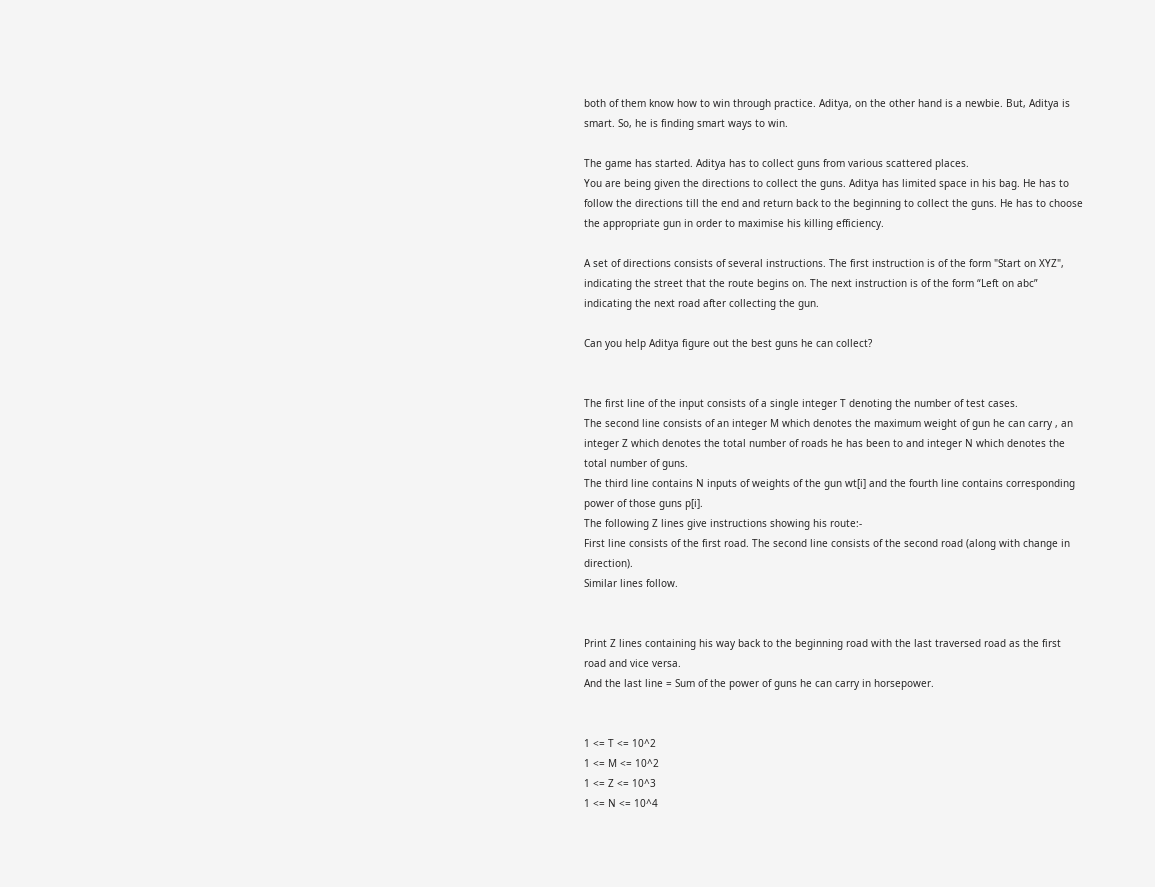both of them know how to win through practice. Aditya, on the other hand is a newbie. But, Aditya is smart. So, he is finding smart ways to win.

The game has started. Aditya has to collect guns from various scattered places.
You are being given the directions to collect the guns. Aditya has limited space in his bag. He has to follow the directions till the end and return back to the beginning to collect the guns. He has to choose the appropriate gun in order to maximise his killing efficiency.

A set of directions consists of several instructions. The first instruction is of the form "Start on XYZ", indicating the street that the route begins on. The next instruction is of the form “Left on abc” indicating the next road after collecting the gun.

Can you help Aditya figure out the best guns he can collect?


The first line of the input consists of a single integer T denoting the number of test cases.
The second line consists of an integer M which denotes the maximum weight of gun he can carry , an integer Z which denotes the total number of roads he has been to and integer N which denotes the total number of guns.
The third line contains N inputs of weights of the gun wt[i] and the fourth line contains corresponding power of those guns p[i].
The following Z lines give instructions showing his route:-
First line consists of the first road. The second line consists of the second road (along with change in direction).
Similar lines follow.


Print Z lines containing his way back to the beginning road with the last traversed road as the first road and vice versa.
And the last line = Sum of the power of guns he can carry in horsepower.


1 <= T <= 10^2
1 <= M <= 10^2
1 <= Z <= 10^3
1 <= N <= 10^4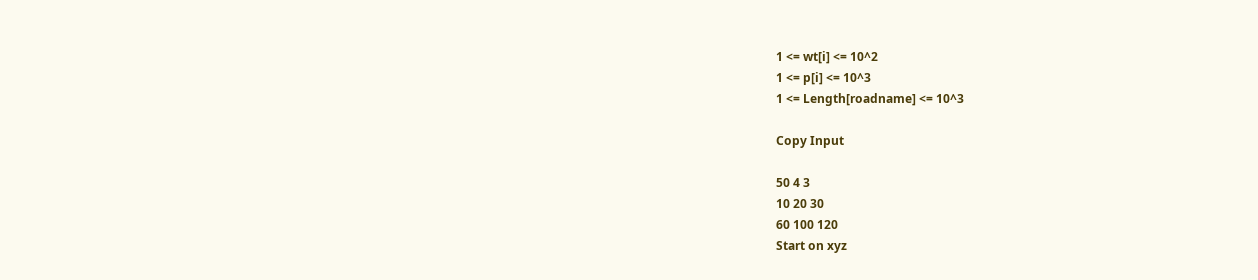1 <= wt[i] <= 10^2
1 <= p[i] <= 10^3
1 <= Length[roadname] <= 10^3

Copy Input

50 4 3
10 20 30
60 100 120
Start on xyz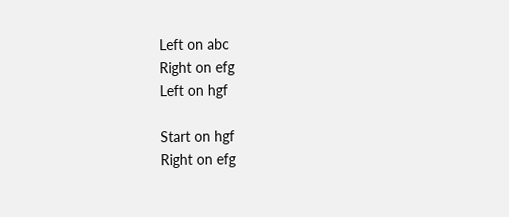Left on abc
Right on efg
Left on hgf

Start on hgf
Right on efg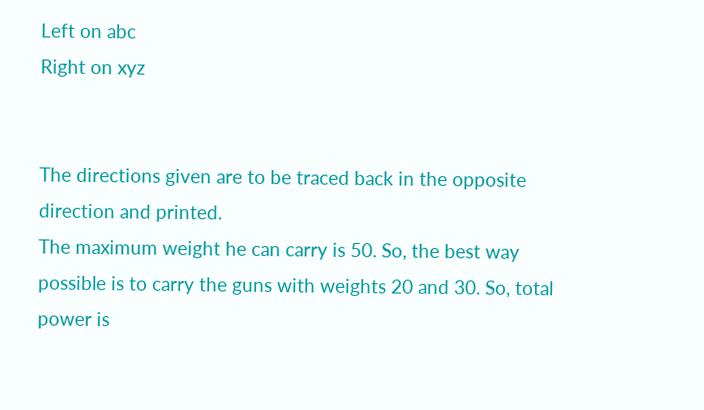Left on abc
Right on xyz


The directions given are to be traced back in the opposite direction and printed.
The maximum weight he can carry is 50. So, the best way possible is to carry the guns with weights 20 and 30. So, total power is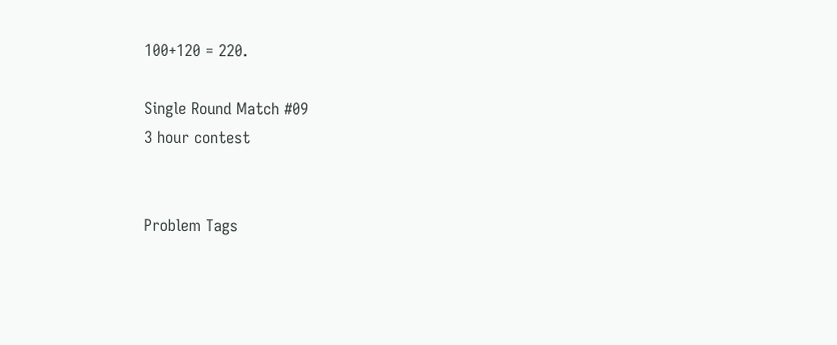100+120 = 220.

Single Round Match #09
3 hour contest


Problem Tags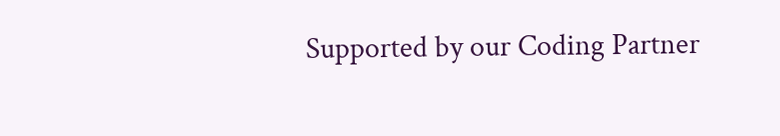Supported by our Coding Partner